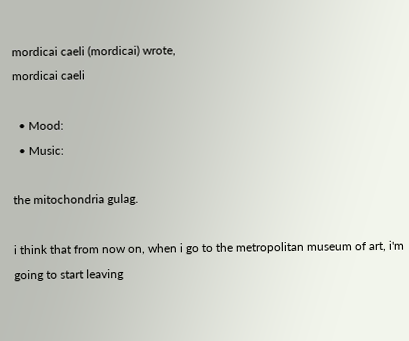mordicai caeli (mordicai) wrote,
mordicai caeli

  • Mood:
  • Music:

the mitochondria gulag.

i think that from now on, when i go to the metropolitan museum of art, i'm going to start leaving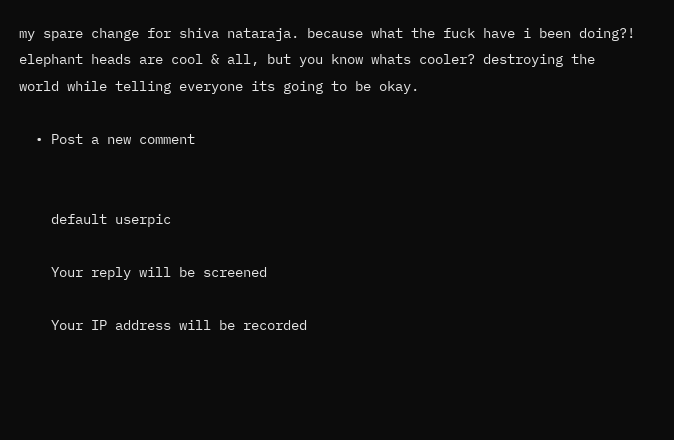my spare change for shiva nataraja. because what the fuck have i been doing?! elephant heads are cool & all, but you know whats cooler? destroying the world while telling everyone its going to be okay.

  • Post a new comment


    default userpic

    Your reply will be screened

    Your IP address will be recorded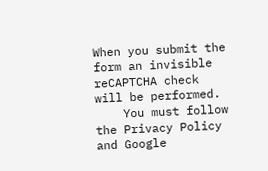When you submit the form an invisible reCAPTCHA check will be performed.
    You must follow the Privacy Policy and Google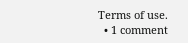Terms of use.
  • 1 comment